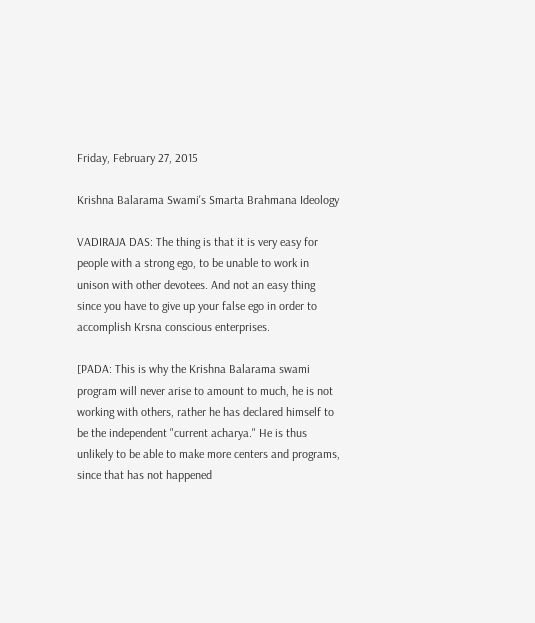Friday, February 27, 2015

Krishna Balarama Swami's Smarta Brahmana Ideology

VADIRAJA DAS: The thing is that it is very easy for people with a strong ego, to be unable to work in unison with other devotees. And not an easy thing since you have to give up your false ego in order to accomplish Krsna conscious enterprises.

[PADA: This is why the Krishna Balarama swami program will never arise to amount to much, he is not working with others, rather he has declared himself to be the independent "current acharya." He is thus unlikely to be able to make more centers and programs, since that has not happened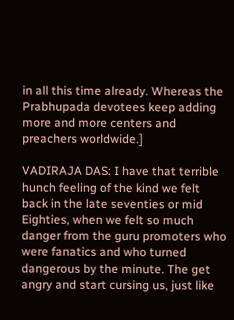in all this time already. Whereas the Prabhupada devotees keep adding more and more centers and preachers worldwide.]

VADIRAJA DAS: I have that terrible hunch feeling of the kind we felt back in the late seventies or mid Eighties, when we felt so much danger from the guru promoters who were fanatics and who turned dangerous by the minute. The get angry and start cursing us, just like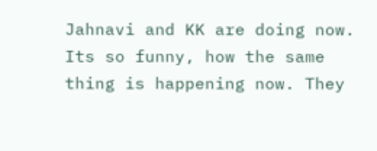Jahnavi and KK are doing now. Its so funny, how the same thing is happening now. They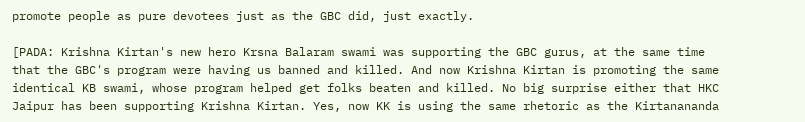promote people as pure devotees just as the GBC did, just exactly.

[PADA: Krishna Kirtan's new hero Krsna Balaram swami was supporting the GBC gurus, at the same time that the GBC's program were having us banned and killed. And now Krishna Kirtan is promoting the same identical KB swami, whose program helped get folks beaten and killed. No big surprise either that HKC Jaipur has been supporting Krishna Kirtan. Yes, now KK is using the same rhetoric as the Kirtanananda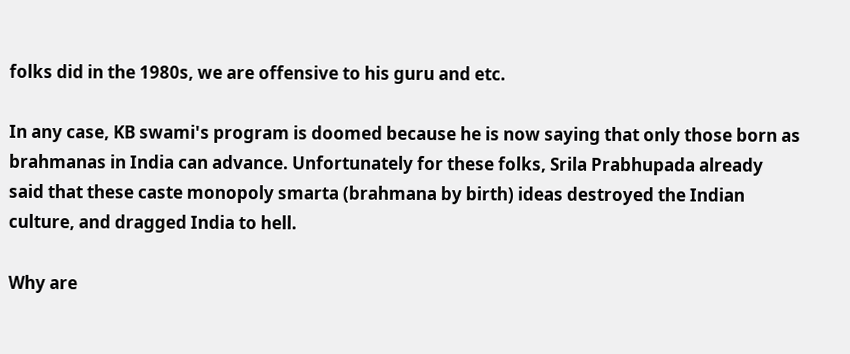folks did in the 1980s, we are offensive to his guru and etc.

In any case, KB swami's program is doomed because he is now saying that only those born as brahmanas in India can advance. Unfortunately for these folks, Srila Prabhupada already said that these caste monopoly smarta (brahmana by birth) ideas destroyed the Indian culture, and dragged India to hell.

Why are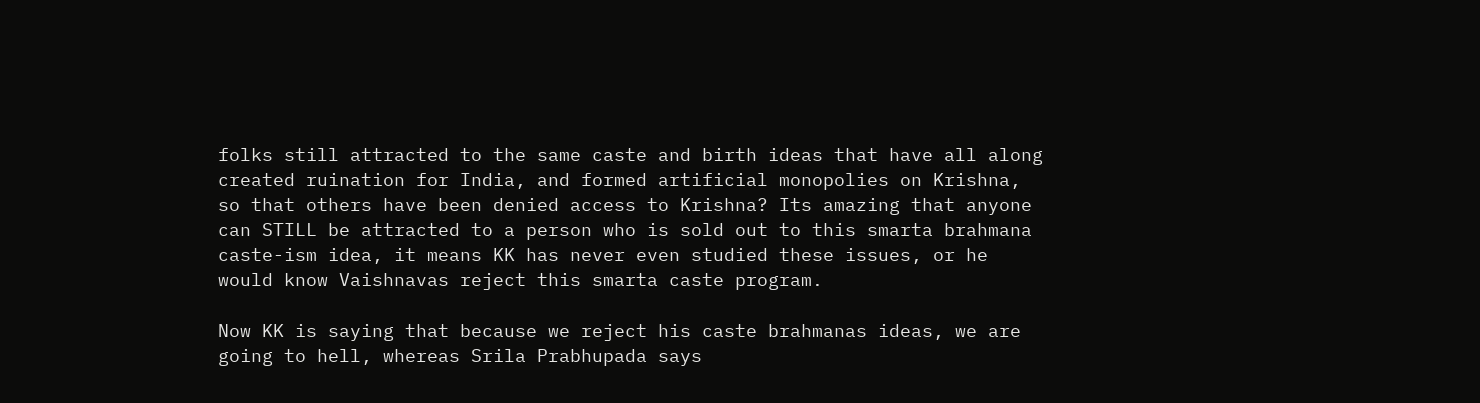folks still attracted to the same caste and birth ideas that have all along created ruination for India, and formed artificial monopolies on Krishna, so that others have been denied access to Krishna? Its amazing that anyone can STILL be attracted to a person who is sold out to this smarta brahmana caste-ism idea, it means KK has never even studied these issues, or he would know Vaishnavas reject this smarta caste program.

Now KK is saying that because we reject his caste brahmanas ideas, we are going to hell, whereas Srila Prabhupada says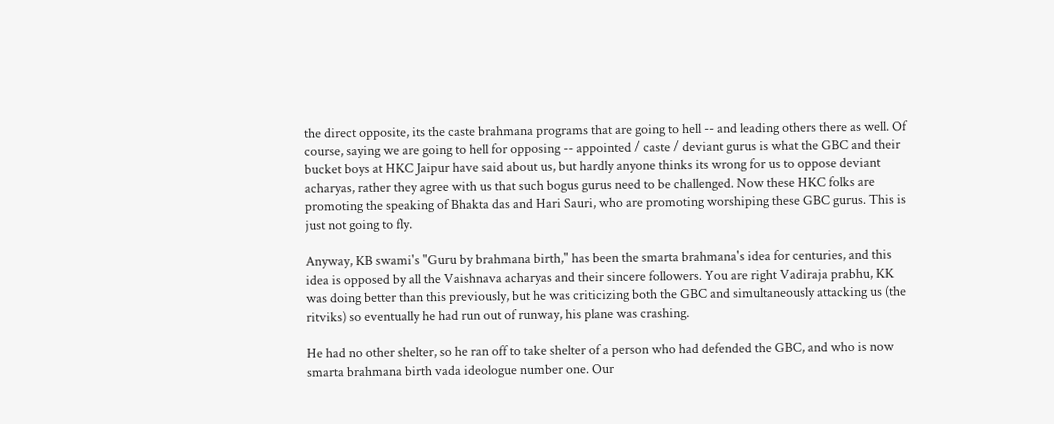the direct opposite, its the caste brahmana programs that are going to hell -- and leading others there as well. Of course, saying we are going to hell for opposing -- appointed / caste / deviant gurus is what the GBC and their bucket boys at HKC Jaipur have said about us, but hardly anyone thinks its wrong for us to oppose deviant acharyas, rather they agree with us that such bogus gurus need to be challenged. Now these HKC folks are promoting the speaking of Bhakta das and Hari Sauri, who are promoting worshiping these GBC gurus. This is just not going to fly.

Anyway, KB swami's "Guru by brahmana birth," has been the smarta brahmana's idea for centuries, and this idea is opposed by all the Vaishnava acharyas and their sincere followers. You are right Vadiraja prabhu, KK was doing better than this previously, but he was criticizing both the GBC and simultaneously attacking us (the ritviks) so eventually he had run out of runway, his plane was crashing.

He had no other shelter, so he ran off to take shelter of a person who had defended the GBC, and who is now smarta brahmana birth vada ideologue number one. Our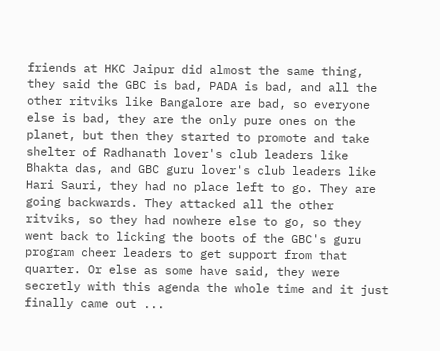friends at HKC Jaipur did almost the same thing, they said the GBC is bad, PADA is bad, and all the other ritviks like Bangalore are bad, so everyone else is bad, they are the only pure ones on the planet, but then they started to promote and take shelter of Radhanath lover's club leaders like Bhakta das, and GBC guru lover's club leaders like Hari Sauri, they had no place left to go. They are going backwards. They attacked all the other ritviks, so they had nowhere else to go, so they went back to licking the boots of the GBC's guru program cheer leaders to get support from that quarter. Or else as some have said, they were secretly with this agenda the whole time and it just finally came out ...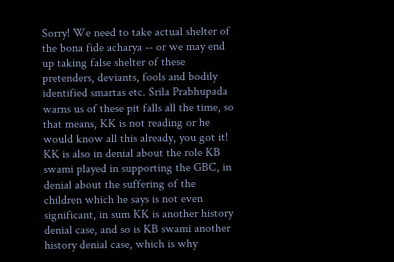Sorry! We need to take actual shelter of the bona fide acharya -- or we may end up taking false shelter of these pretenders, deviants, fools and bodily identified smartas etc. Srila Prabhupada warns us of these pit falls all the time, so that means, KK is not reading or he would know all this already, you got it! KK is also in denial about the role KB swami played in supporting the GBC, in denial about the suffering of the children which he says is not even significant, in sum KK is another history denial case, and so is KB swami another history denial case, which is why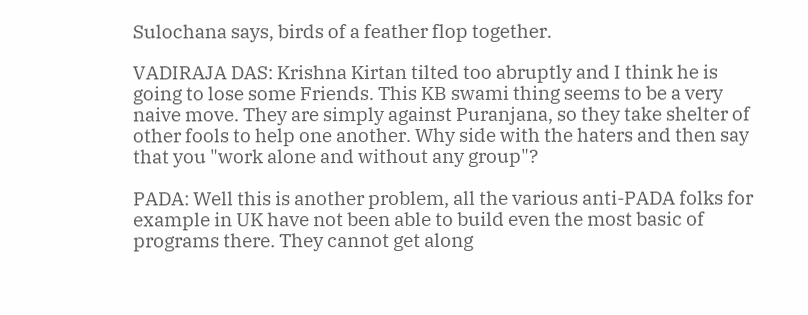Sulochana says, birds of a feather flop together.

VADIRAJA DAS: Krishna Kirtan tilted too abruptly and I think he is going to lose some Friends. This KB swami thing seems to be a very naive move. They are simply against Puranjana, so they take shelter of other fools to help one another. Why side with the haters and then say that you "work alone and without any group"?

PADA: Well this is another problem, all the various anti-PADA folks for example in UK have not been able to build even the most basic of programs there. They cannot get along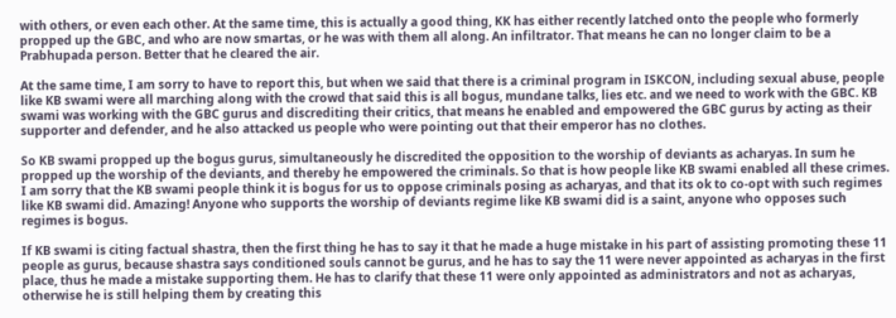with others, or even each other. At the same time, this is actually a good thing, KK has either recently latched onto the people who formerly propped up the GBC, and who are now smartas, or he was with them all along. An infiltrator. That means he can no longer claim to be a Prabhupada person. Better that he cleared the air.

At the same time, I am sorry to have to report this, but when we said that there is a criminal program in ISKCON, including sexual abuse, people like KB swami were all marching along with the crowd that said this is all bogus, mundane talks, lies etc. and we need to work with the GBC. KB swami was working with the GBC gurus and discrediting their critics, that means he enabled and empowered the GBC gurus by acting as their supporter and defender, and he also attacked us people who were pointing out that their emperor has no clothes.

So KB swami propped up the bogus gurus, simultaneously he discredited the opposition to the worship of deviants as acharyas. In sum he propped up the worship of the deviants, and thereby he empowered the criminals. So that is how people like KB swami enabled all these crimes. I am sorry that the KB swami people think it is bogus for us to oppose criminals posing as acharyas, and that its ok to co-opt with such regimes like KB swami did. Amazing! Anyone who supports the worship of deviants regime like KB swami did is a saint, anyone who opposes such regimes is bogus.

If KB swami is citing factual shastra, then the first thing he has to say it that he made a huge mistake in his part of assisting promoting these 11 people as gurus, because shastra says conditioned souls cannot be gurus, and he has to say the 11 were never appointed as acharyas in the first place, thus he made a mistake supporting them. He has to clarify that these 11 were only appointed as administrators and not as acharyas, otherwise he is still helping them by creating this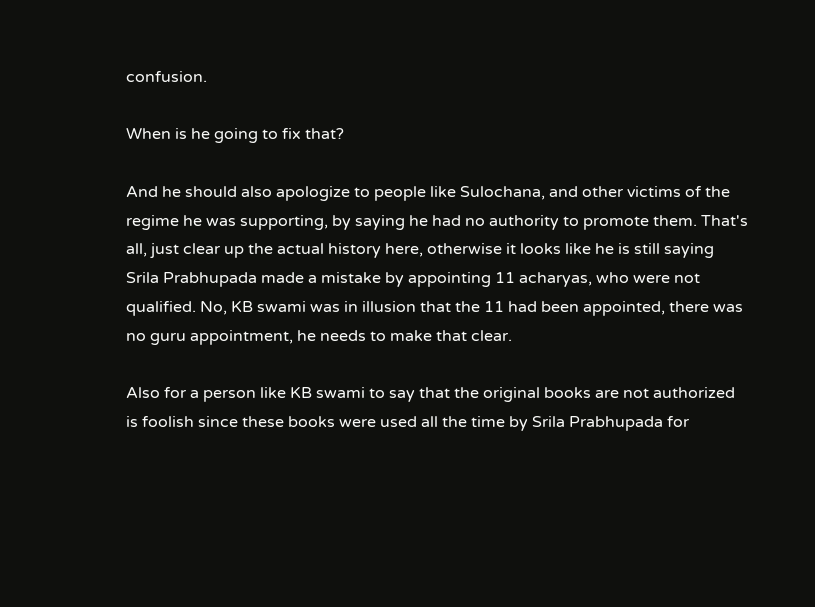confusion.

When is he going to fix that?

And he should also apologize to people like Sulochana, and other victims of the regime he was supporting, by saying he had no authority to promote them. That's all, just clear up the actual history here, otherwise it looks like he is still saying Srila Prabhupada made a mistake by appointing 11 acharyas, who were not qualified. No, KB swami was in illusion that the 11 had been appointed, there was no guru appointment, he needs to make that clear.

Also for a person like KB swami to say that the original books are not authorized is foolish since these books were used all the time by Srila Prabhupada for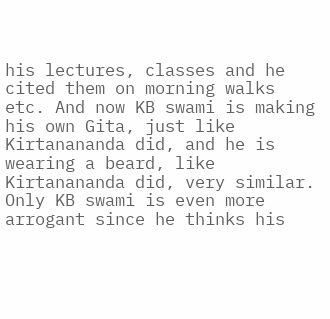his lectures, classes and he cited them on morning walks etc. And now KB swami is making his own Gita, just like Kirtanananda did, and he is wearing a beard, like Kirtanananda did, very similar. Only KB swami is even more arrogant since he thinks his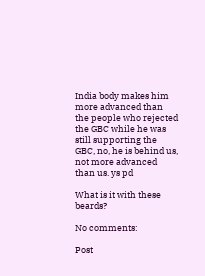India body makes him more advanced than the people who rejected the GBC while he was still supporting the GBC, no, he is behind us, not more advanced than us. ys pd

What is it with these beards?

No comments:

Post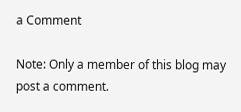a Comment

Note: Only a member of this blog may post a comment.